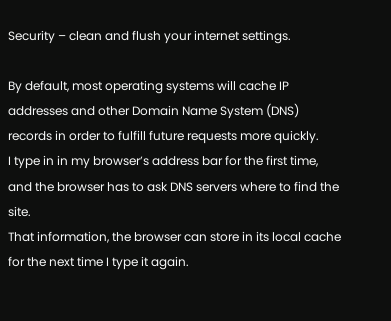Security – clean and flush your internet settings.

By default, most operating systems will cache IP addresses and other Domain Name System (DNS) records in order to fulfill future requests more quickly.
I type in in my browser’s address bar for the first time, and the browser has to ask DNS servers where to find the site.
That information, the browser can store in its local cache for the next time I type it again.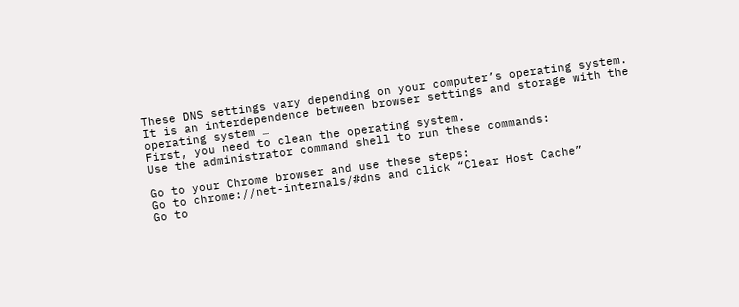These DNS settings vary depending on your computer’s operating system.
It is an interdependence between browser settings and storage with the operating system …
First, you need to clean the operating system.
Use the administrator command shell to run these commands:

Go to your Chrome browser and use these steps:
Go to chrome://net-internals/#dns and click “Clear Host Cache”
Go to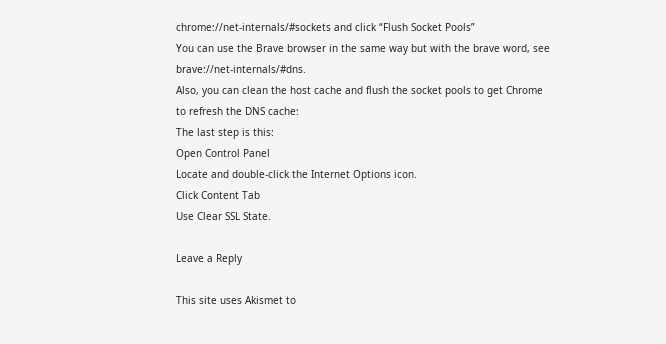chrome://net-internals/#sockets and click “Flush Socket Pools”
You can use the Brave browser in the same way but with the brave word, see brave://net-internals/#dns.
Also, you can clean the host cache and flush the socket pools to get Chrome to refresh the DNS cache:
The last step is this:
Open Control Panel
Locate and double-click the Internet Options icon.
Click Content Tab
Use Clear SSL State.

Leave a Reply

This site uses Akismet to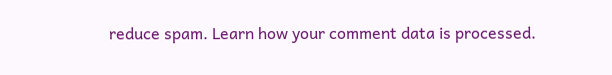reduce spam. Learn how your comment data is processed.